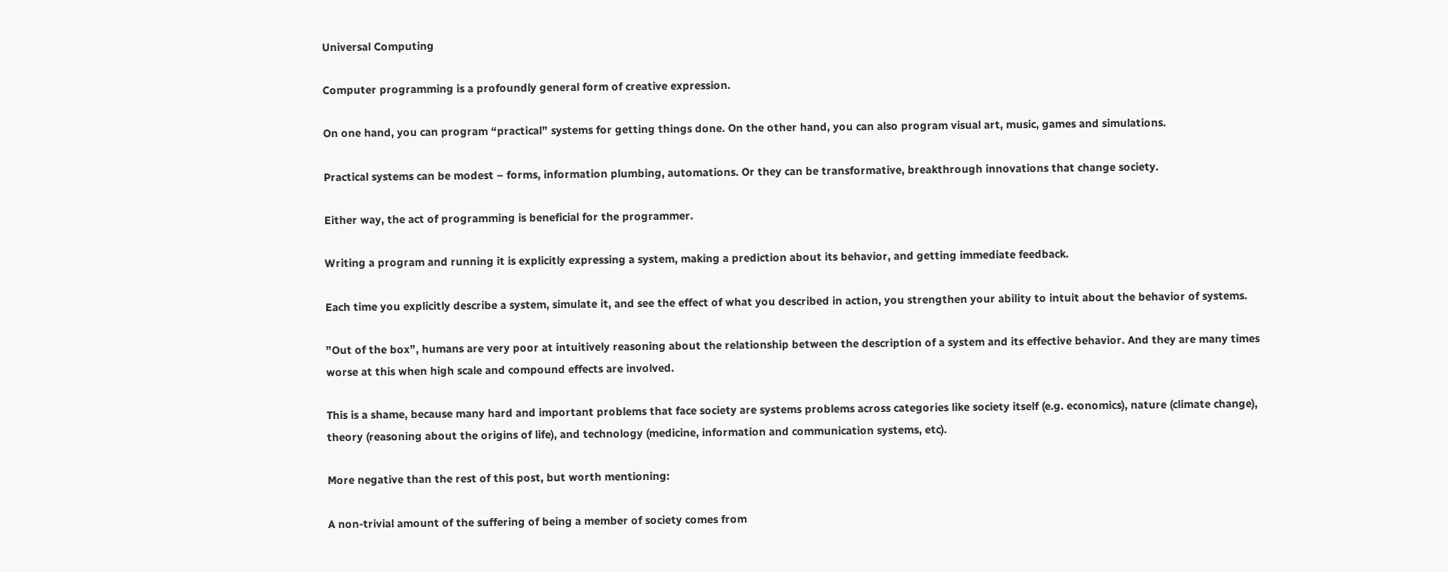Universal Computing

Computer programming is a profoundly general form of creative expression.

On one hand, you can program “practical” systems for getting things done. On the other hand, you can also program visual art, music, games and simulations.

Practical systems can be modest – forms, information plumbing, automations. Or they can be transformative, breakthrough innovations that change society.

Either way, the act of programming is beneficial for the programmer.

Writing a program and running it is explicitly expressing a system, making a prediction about its behavior, and getting immediate feedback.

Each time you explicitly describe a system, simulate it, and see the effect of what you described in action, you strengthen your ability to intuit about the behavior of systems.

”Out of the box”, humans are very poor at intuitively reasoning about the relationship between the description of a system and its effective behavior. And they are many times worse at this when high scale and compound effects are involved.

This is a shame, because many hard and important problems that face society are systems problems across categories like society itself (e.g. economics), nature (climate change), theory (reasoning about the origins of life), and technology (medicine, information and communication systems, etc).

More negative than the rest of this post, but worth mentioning:

A non-trivial amount of the suffering of being a member of society comes from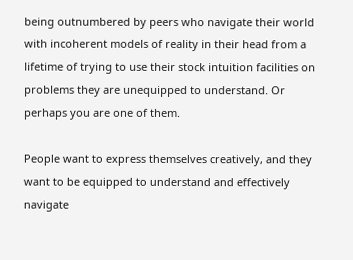being outnumbered by peers who navigate their world with incoherent models of reality in their head from a lifetime of trying to use their stock intuition facilities on problems they are unequipped to understand. Or perhaps you are one of them.

People want to express themselves creatively, and they want to be equipped to understand and effectively navigate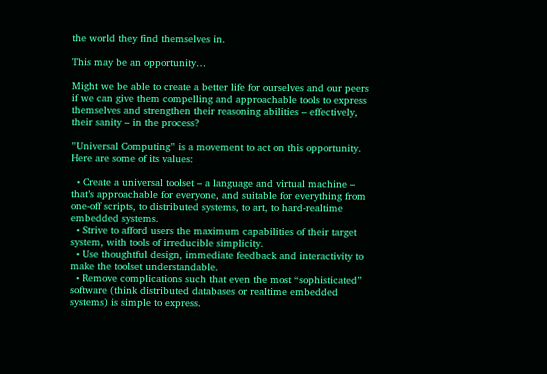the world they find themselves in.

This may be an opportunity…

Might we be able to create a better life for ourselves and our peers if we can give them compelling and approachable tools to express themselves and strengthen their reasoning abilities – effectively, their sanity – in the process?

”Universal Computing” is a movement to act on this opportunity. Here are some of its values:

  • Create a universal toolset – a language and virtual machine – that’s approachable for everyone, and suitable for everything from one-off scripts, to distributed systems, to art, to hard-realtime embedded systems.
  • Strive to afford users the maximum capabilities of their target system, with tools of irreducible simplicity.
  • Use thoughtful design, immediate feedback and interactivity to make the toolset understandable.
  • Remove complications such that even the most “sophisticated” software (think distributed databases or realtime embedded systems) is simple to express.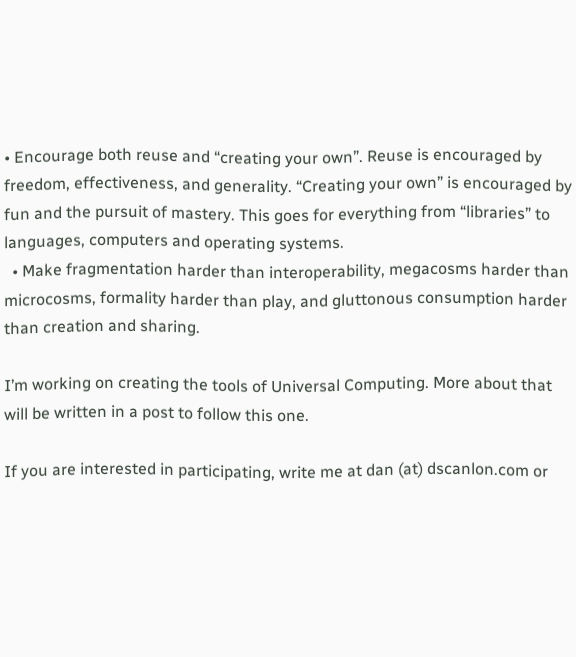• Encourage both reuse and “creating your own”. Reuse is encouraged by freedom, effectiveness, and generality. “Creating your own” is encouraged by fun and the pursuit of mastery. This goes for everything from “libraries” to languages, computers and operating systems.
  • Make fragmentation harder than interoperability, megacosms harder than microcosms, formality harder than play, and gluttonous consumption harder than creation and sharing.

I’m working on creating the tools of Universal Computing. More about that will be written in a post to follow this one.

If you are interested in participating, write me at dan (at) dscanlon.com or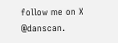follow me on X @danscan.